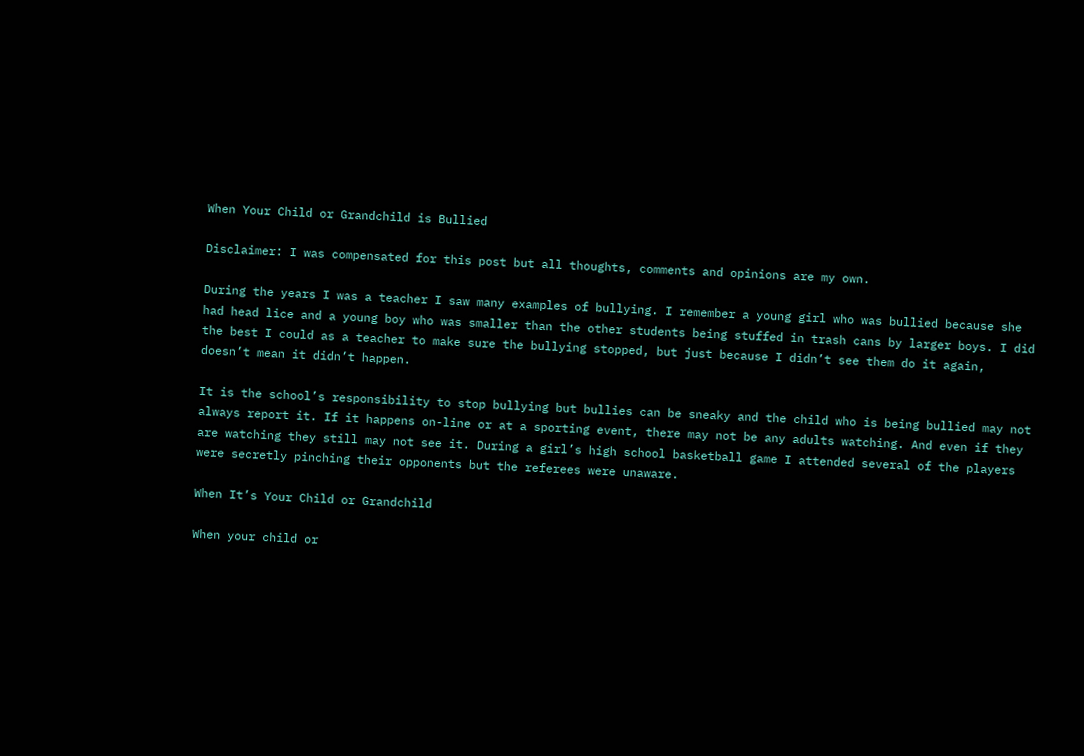When Your Child or Grandchild is Bullied

Disclaimer: I was compensated for this post but all thoughts, comments and opinions are my own.

During the years I was a teacher I saw many examples of bullying. I remember a young girl who was bullied because she had head lice and a young boy who was smaller than the other students being stuffed in trash cans by larger boys. I did the best I could as a teacher to make sure the bullying stopped, but just because I didn’t see them do it again, doesn’t mean it didn’t happen.

It is the school’s responsibility to stop bullying but bullies can be sneaky and the child who is being bullied may not always report it. If it happens on-line or at a sporting event, there may not be any adults watching. And even if they are watching they still may not see it. During a girl’s high school basketball game I attended several of the players were secretly pinching their opponents but the referees were unaware.

When It’s Your Child or Grandchild

When your child or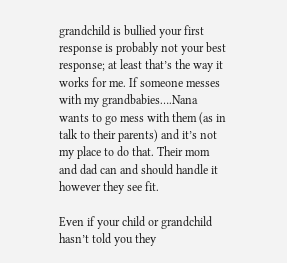grandchild is bullied your first response is probably not your best response; at least that’s the way it works for me. If someone messes with my grandbabies….Nana wants to go mess with them (as in talk to their parents) and it’s not my place to do that. Their mom and dad can and should handle it however they see fit.

Even if your child or grandchild hasn’t told you they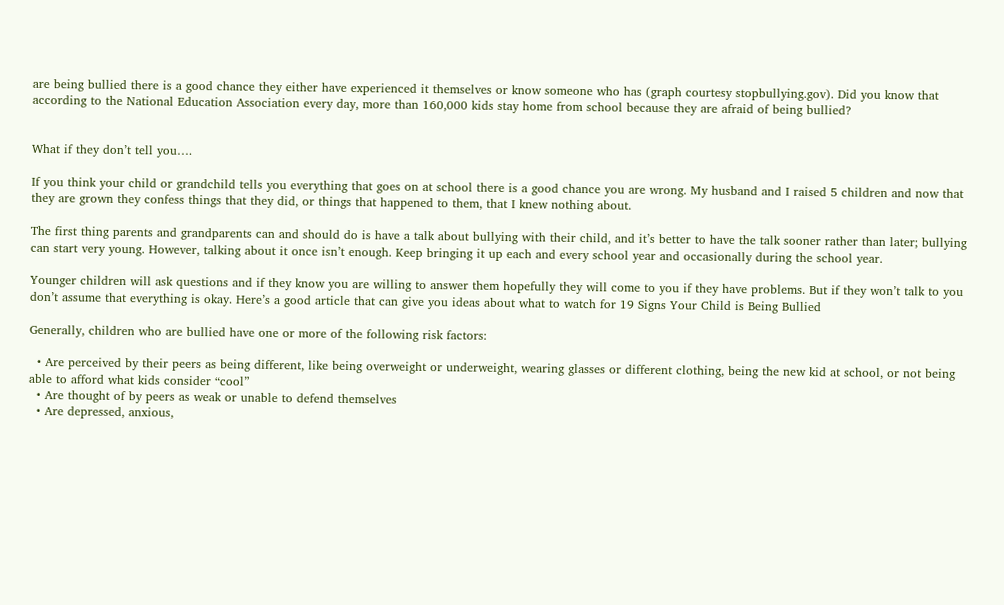are being bullied there is a good chance they either have experienced it themselves or know someone who has (graph courtesy stopbullying.gov). Did you know that according to the National Education Association every day, more than 160,000 kids stay home from school because they are afraid of being bullied?


What if they don’t tell you….

If you think your child or grandchild tells you everything that goes on at school there is a good chance you are wrong. My husband and I raised 5 children and now that they are grown they confess things that they did, or things that happened to them, that I knew nothing about.

The first thing parents and grandparents can and should do is have a talk about bullying with their child, and it’s better to have the talk sooner rather than later; bullying can start very young. However, talking about it once isn’t enough. Keep bringing it up each and every school year and occasionally during the school year.

Younger children will ask questions and if they know you are willing to answer them hopefully they will come to you if they have problems. But if they won’t talk to you don’t assume that everything is okay. Here’s a good article that can give you ideas about what to watch for 19 Signs Your Child is Being Bullied

Generally, children who are bullied have one or more of the following risk factors:

  • Are perceived by their peers as being different, like being overweight or underweight, wearing glasses or different clothing, being the new kid at school, or not being able to afford what kids consider “cool”
  • Are thought of by peers as weak or unable to defend themselves
  • Are depressed, anxious,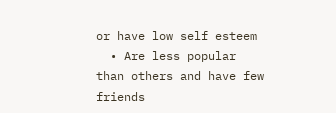or have low self esteem
  • Are less popular than others and have few friends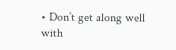• Don’t get along well with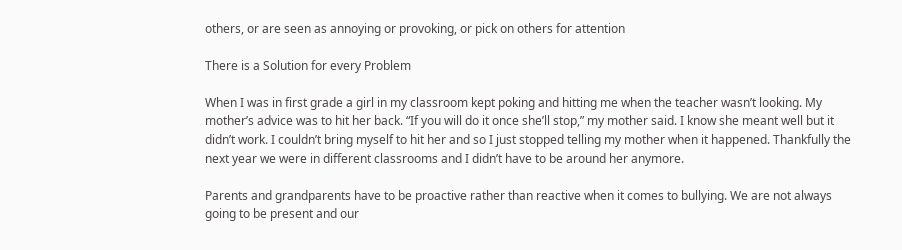others, or are seen as annoying or provoking, or pick on others for attention

There is a Solution for every Problem

When I was in first grade a girl in my classroom kept poking and hitting me when the teacher wasn’t looking. My mother’s advice was to hit her back. “If you will do it once she’ll stop,” my mother said. I know she meant well but it didn’t work. I couldn’t bring myself to hit her and so I just stopped telling my mother when it happened. Thankfully the next year we were in different classrooms and I didn’t have to be around her anymore.

Parents and grandparents have to be proactive rather than reactive when it comes to bullying. We are not always going to be present and our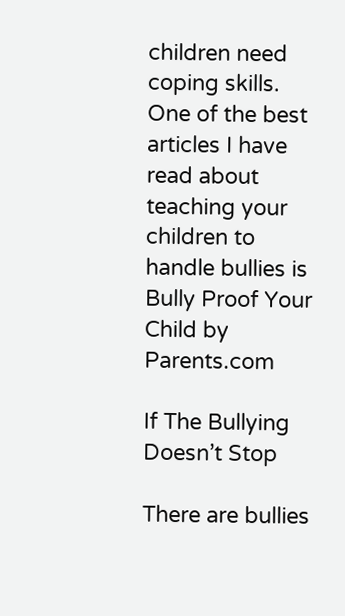children need coping skills. One of the best articles I have read about teaching your children to handle bullies is Bully Proof Your Child by Parents.com

If The Bullying Doesn’t Stop

There are bullies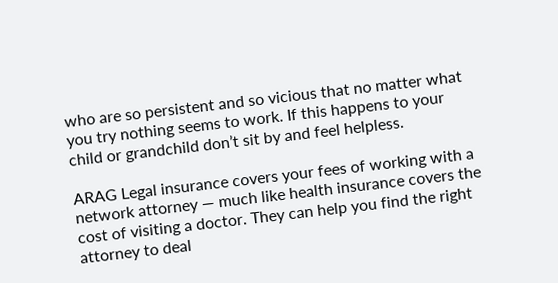who are so persistent and so vicious that no matter what you try nothing seems to work. If this happens to your child or grandchild don’t sit by and feel helpless.

ARAG Legal insurance covers your fees of working with a network attorney — much like health insurance covers the cost of visiting a doctor. They can help you find the right attorney to deal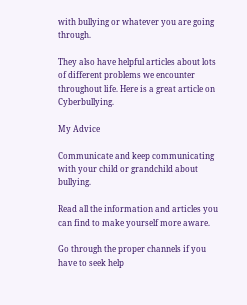with bullying or whatever you are going through.

They also have helpful articles about lots of different problems we encounter throughout life. Here is a great article on Cyberbullying.

My Advice

Communicate and keep communicating with your child or grandchild about bullying.

Read all the information and articles you can find to make yourself more aware.

Go through the proper channels if you have to seek help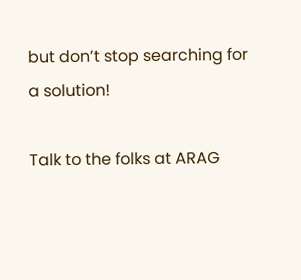but don’t stop searching for a solution!

Talk to the folks at ARAG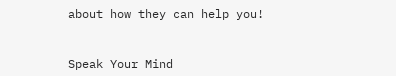about how they can help you!


Speak Your Mind